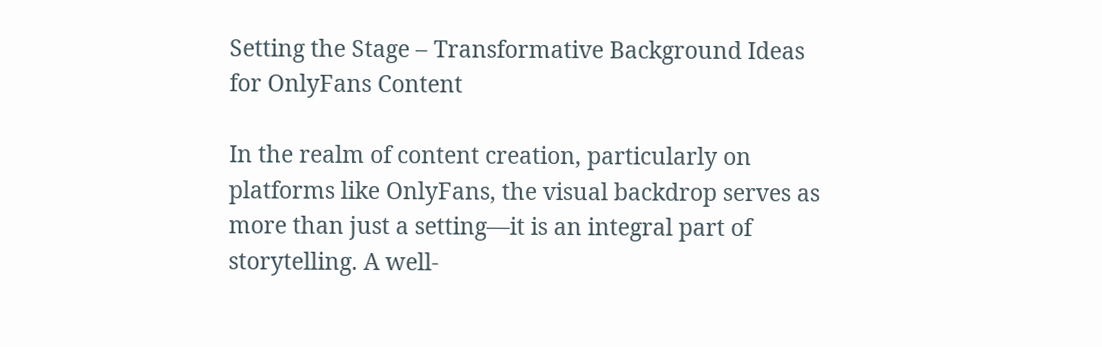Setting the Stage – Transformative Background Ideas for OnlyFans Content

In the realm of content creation, particularly on platforms like OnlyFans, the visual backdrop serves as more than just a setting—it is an integral part of storytelling. A well-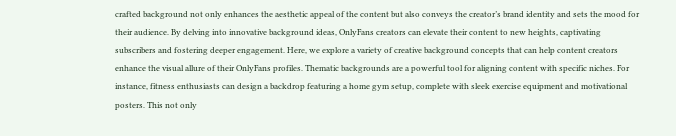crafted background not only enhances the aesthetic appeal of the content but also conveys the creator’s brand identity and sets the mood for their audience. By delving into innovative background ideas, OnlyFans creators can elevate their content to new heights, captivating subscribers and fostering deeper engagement. Here, we explore a variety of creative background concepts that can help content creators enhance the visual allure of their OnlyFans profiles. Thematic backgrounds are a powerful tool for aligning content with specific niches. For instance, fitness enthusiasts can design a backdrop featuring a home gym setup, complete with sleek exercise equipment and motivational posters. This not only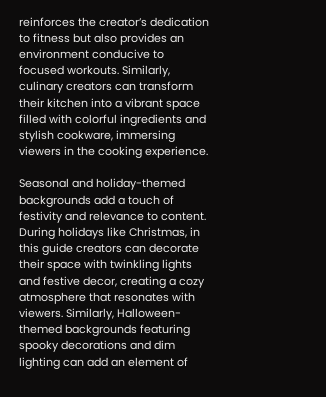reinforces the creator’s dedication to fitness but also provides an environment conducive to focused workouts. Similarly, culinary creators can transform their kitchen into a vibrant space filled with colorful ingredients and stylish cookware, immersing viewers in the cooking experience.

Seasonal and holiday-themed backgrounds add a touch of festivity and relevance to content. During holidays like Christmas, in this guide creators can decorate their space with twinkling lights and festive decor, creating a cozy atmosphere that resonates with viewers. Similarly, Halloween-themed backgrounds featuring spooky decorations and dim lighting can add an element of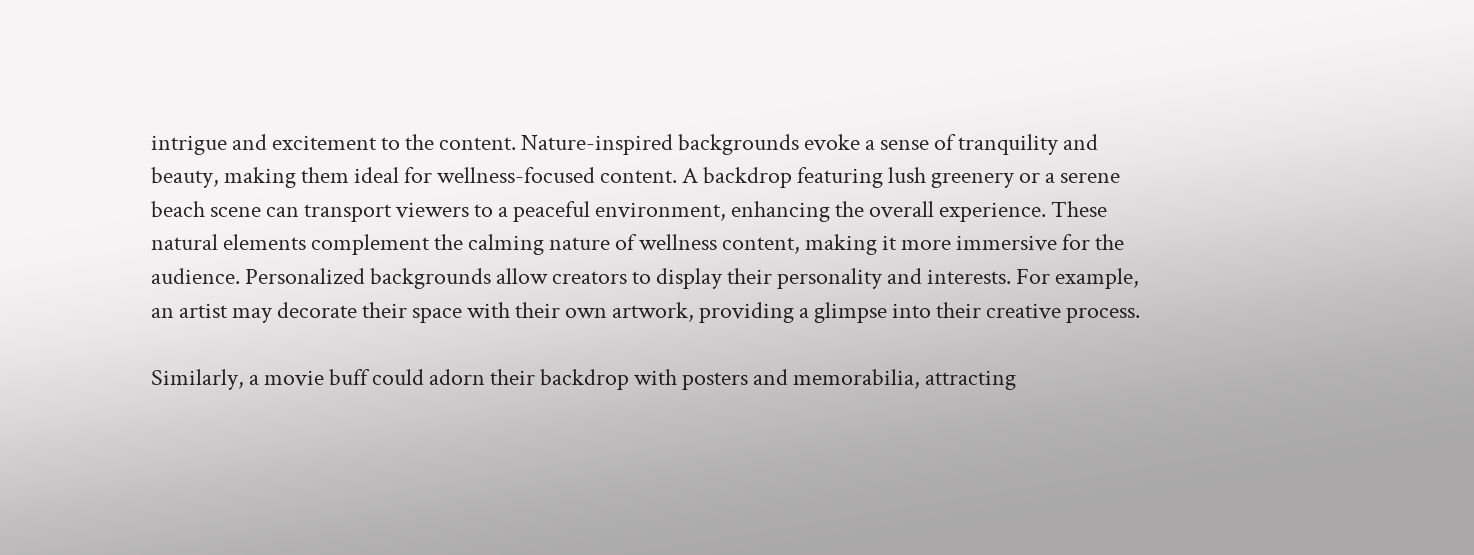intrigue and excitement to the content. Nature-inspired backgrounds evoke a sense of tranquility and beauty, making them ideal for wellness-focused content. A backdrop featuring lush greenery or a serene beach scene can transport viewers to a peaceful environment, enhancing the overall experience. These natural elements complement the calming nature of wellness content, making it more immersive for the audience. Personalized backgrounds allow creators to display their personality and interests. For example, an artist may decorate their space with their own artwork, providing a glimpse into their creative process.

Similarly, a movie buff could adorn their backdrop with posters and memorabilia, attracting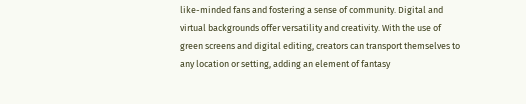like-minded fans and fostering a sense of community. Digital and virtual backgrounds offer versatility and creativity. With the use of green screens and digital editing, creators can transport themselves to any location or setting, adding an element of fantasy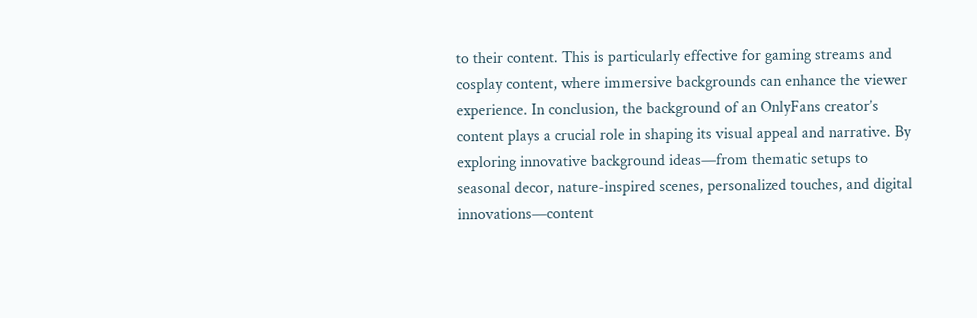to their content. This is particularly effective for gaming streams and cosplay content, where immersive backgrounds can enhance the viewer experience. In conclusion, the background of an OnlyFans creator’s content plays a crucial role in shaping its visual appeal and narrative. By exploring innovative background ideas—from thematic setups to seasonal decor, nature-inspired scenes, personalized touches, and digital innovations—content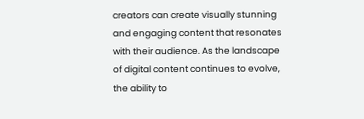creators can create visually stunning and engaging content that resonates with their audience. As the landscape of digital content continues to evolve, the ability to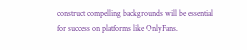construct compelling backgrounds will be essential for success on platforms like OnlyFans.